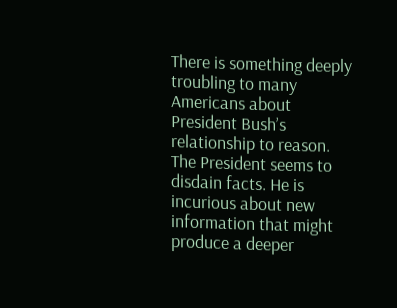There is something deeply troubling to many Americans about President Bush’s relationship to reason. The President seems to disdain facts. He is incurious about new information that might produce a deeper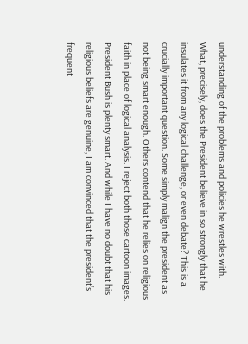understanding of the problems and policies he wrestles with. What, precisely, does the President believe in so strongly that he insulates it from any logical challenge, or even debate? This is a crucially important question. Some simply malign the president as not being smart enough. Others contend that he relies on religious faith in place of logical analysis. I reject both those cartoon images. President Bush is plenty smart. And while I have no doubt that his religious beliefs are genuine, I am convinced that the president’s frequent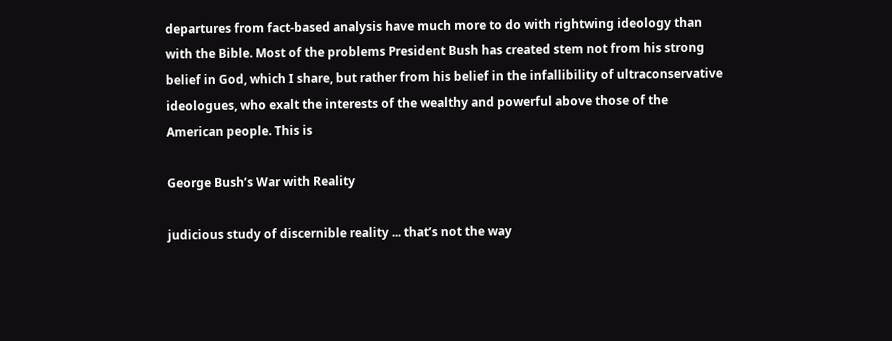departures from fact-based analysis have much more to do with rightwing ideology than with the Bible. Most of the problems President Bush has created stem not from his strong belief in God, which I share, but rather from his belief in the infallibility of ultraconservative ideologues, who exalt the interests of the wealthy and powerful above those of the American people. This is

George Bush’s War with Reality

judicious study of discernible reality ... that’s not the way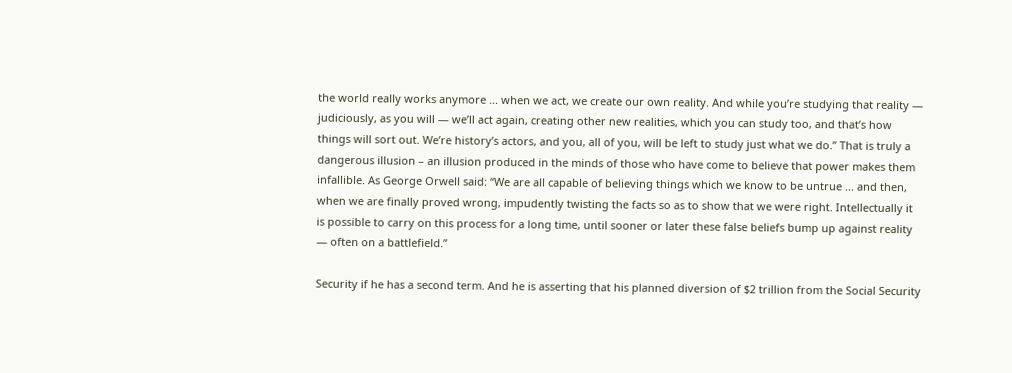the world really works anymore ... when we act, we create our own reality. And while you’re studying that reality — judiciously, as you will — we’ll act again, creating other new realities, which you can study too, and that’s how things will sort out. We’re history’s actors, and you, all of you, will be left to study just what we do.” That is truly a dangerous illusion – an illusion produced in the minds of those who have come to believe that power makes them infallible. As George Orwell said: “We are all capable of believing things which we know to be untrue ... and then, when we are finally proved wrong, impudently twisting the facts so as to show that we were right. Intellectually it is possible to carry on this process for a long time, until sooner or later these false beliefs bump up against reality — often on a battlefield.”

Security if he has a second term. And he is asserting that his planned diversion of $2 trillion from the Social Security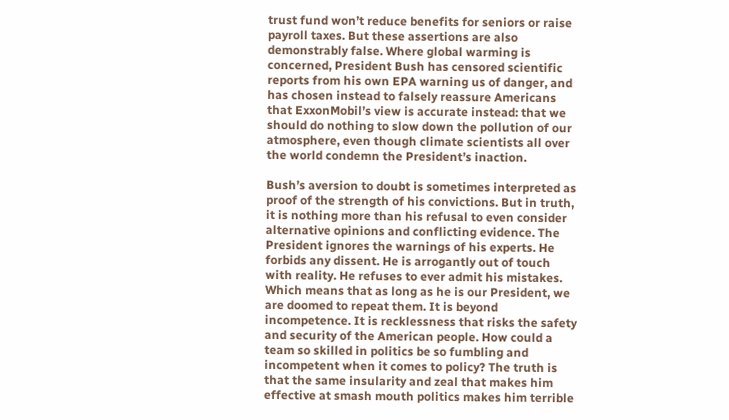trust fund won’t reduce benefits for seniors or raise payroll taxes. But these assertions are also demonstrably false. Where global warming is concerned, President Bush has censored scientific reports from his own EPA warning us of danger, and has chosen instead to falsely reassure Americans that ExxonMobil’s view is accurate instead: that we should do nothing to slow down the pollution of our atmosphere, even though climate scientists all over the world condemn the President’s inaction.

Bush’s aversion to doubt is sometimes interpreted as proof of the strength of his convictions. But in truth,
it is nothing more than his refusal to even consider alternative opinions and conflicting evidence. The President ignores the warnings of his experts. He forbids any dissent. He is arrogantly out of touch with reality. He refuses to ever admit his mistakes. Which means that as long as he is our President, we are doomed to repeat them. It is beyond incompetence. It is recklessness that risks the safety and security of the American people. How could a team so skilled in politics be so fumbling and incompetent when it comes to policy? The truth is that the same insularity and zeal that makes him effective at smash mouth politics makes him terrible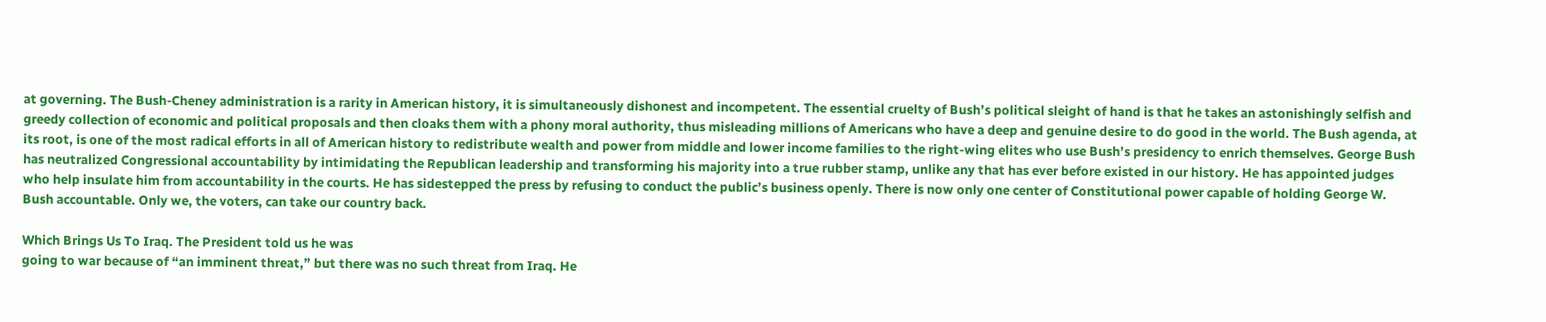at governing. The Bush-Cheney administration is a rarity in American history, it is simultaneously dishonest and incompetent. The essential cruelty of Bush’s political sleight of hand is that he takes an astonishingly selfish and greedy collection of economic and political proposals and then cloaks them with a phony moral authority, thus misleading millions of Americans who have a deep and genuine desire to do good in the world. The Bush agenda, at its root, is one of the most radical efforts in all of American history to redistribute wealth and power from middle and lower income families to the right-wing elites who use Bush’s presidency to enrich themselves. George Bush has neutralized Congressional accountability by intimidating the Republican leadership and transforming his majority into a true rubber stamp, unlike any that has ever before existed in our history. He has appointed judges who help insulate him from accountability in the courts. He has sidestepped the press by refusing to conduct the public’s business openly. There is now only one center of Constitutional power capable of holding George W. Bush accountable. Only we, the voters, can take our country back.

Which Brings Us To Iraq. The President told us he was
going to war because of “an imminent threat,” but there was no such threat from Iraq. He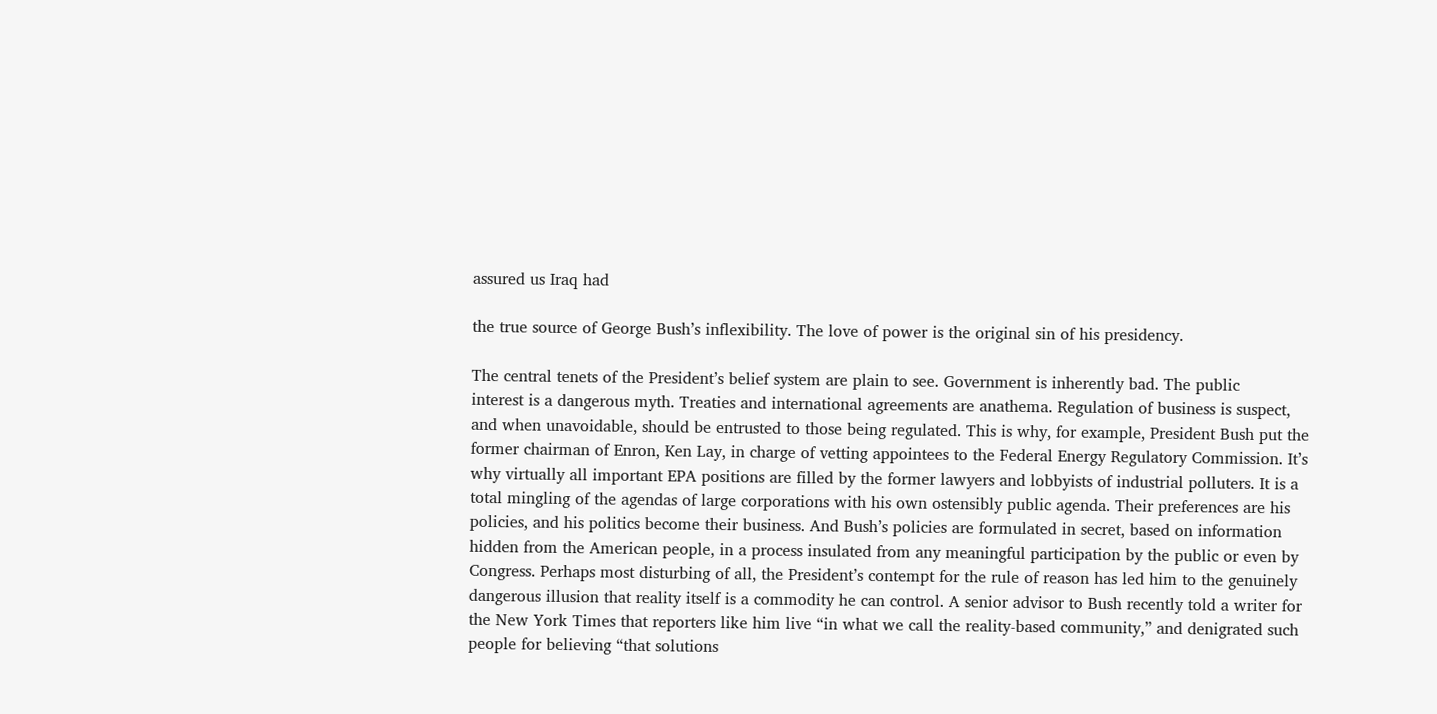assured us Iraq had

the true source of George Bush’s inflexibility. The love of power is the original sin of his presidency.

The central tenets of the President’s belief system are plain to see. Government is inherently bad. The public
interest is a dangerous myth. Treaties and international agreements are anathema. Regulation of business is suspect, and when unavoidable, should be entrusted to those being regulated. This is why, for example, President Bush put the former chairman of Enron, Ken Lay, in charge of vetting appointees to the Federal Energy Regulatory Commission. It’s why virtually all important EPA positions are filled by the former lawyers and lobbyists of industrial polluters. It is a total mingling of the agendas of large corporations with his own ostensibly public agenda. Their preferences are his policies, and his politics become their business. And Bush’s policies are formulated in secret, based on information hidden from the American people, in a process insulated from any meaningful participation by the public or even by Congress. Perhaps most disturbing of all, the President’s contempt for the rule of reason has led him to the genuinely dangerous illusion that reality itself is a commodity he can control. A senior advisor to Bush recently told a writer for the New York Times that reporters like him live “in what we call the reality-based community,” and denigrated such people for believing “that solutions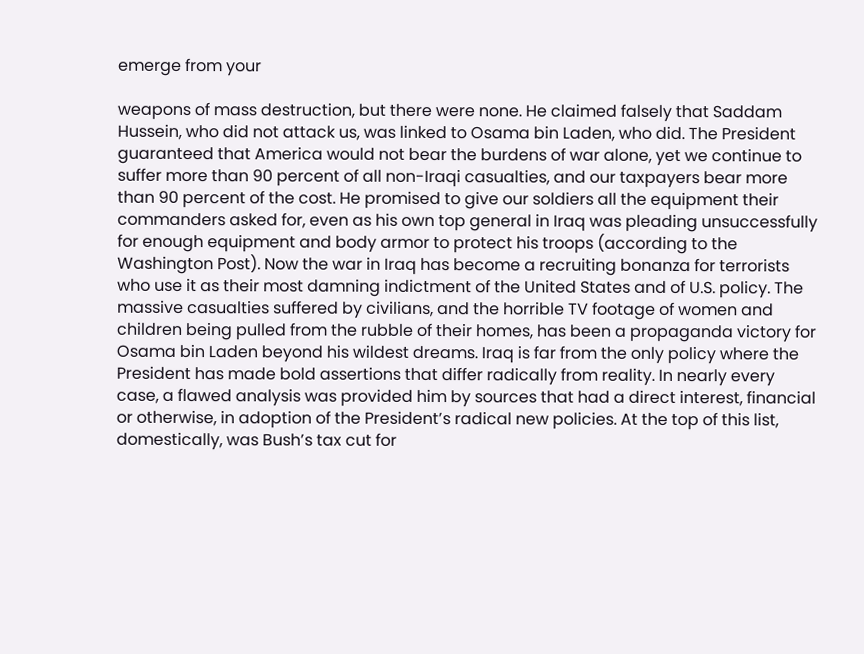emerge from your

weapons of mass destruction, but there were none. He claimed falsely that Saddam Hussein, who did not attack us, was linked to Osama bin Laden, who did. The President guaranteed that America would not bear the burdens of war alone, yet we continue to suffer more than 90 percent of all non-Iraqi casualties, and our taxpayers bear more than 90 percent of the cost. He promised to give our soldiers all the equipment their commanders asked for, even as his own top general in Iraq was pleading unsuccessfully for enough equipment and body armor to protect his troops (according to the Washington Post). Now the war in Iraq has become a recruiting bonanza for terrorists who use it as their most damning indictment of the United States and of U.S. policy. The massive casualties suffered by civilians, and the horrible TV footage of women and children being pulled from the rubble of their homes, has been a propaganda victory for Osama bin Laden beyond his wildest dreams. Iraq is far from the only policy where the President has made bold assertions that differ radically from reality. In nearly every case, a flawed analysis was provided him by sources that had a direct interest, financial or otherwise, in adoption of the President’s radical new policies. At the top of this list, domestically, was Bush’s tax cut for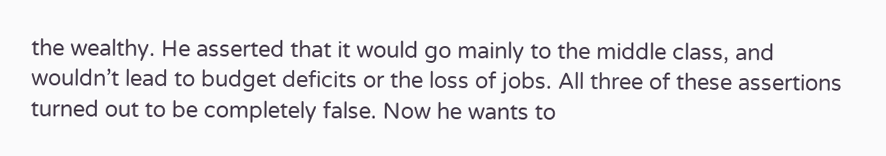the wealthy. He asserted that it would go mainly to the middle class, and wouldn’t lead to budget deficits or the loss of jobs. All three of these assertions turned out to be completely false. Now he wants to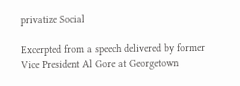privatize Social

Excerpted from a speech delivered by former Vice President Al Gore at Georgetown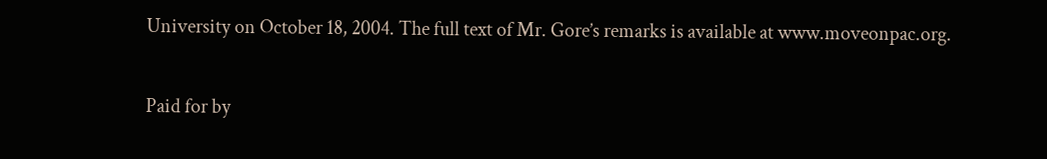University on October 18, 2004. The full text of Mr. Gore’s remarks is available at www.moveonpac.org.

Paid for by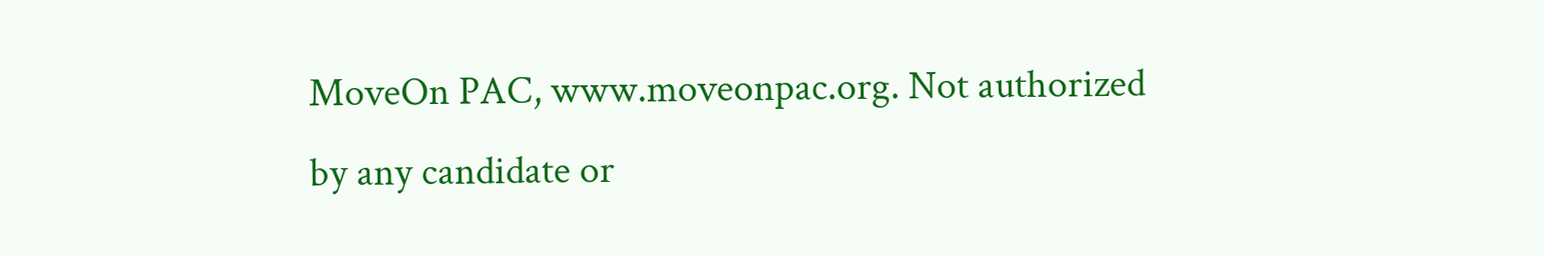MoveOn PAC, www.moveonpac.org. Not authorized by any candidate or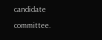candidate committee.